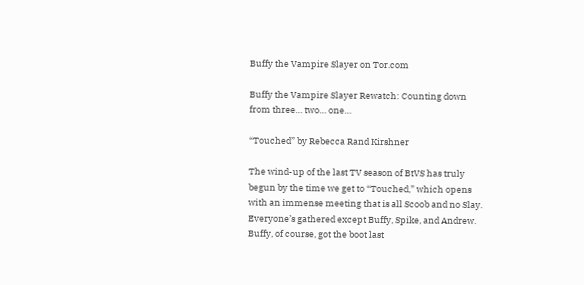Buffy the Vampire Slayer on Tor.com

Buffy the Vampire Slayer Rewatch: Counting down from three… two… one…

“Touched” by Rebecca Rand Kirshner

The wind-up of the last TV season of BtVS has truly begun by the time we get to “Touched,” which opens with an immense meeting that is all Scoob and no Slay. Everyone’s gathered except Buffy, Spike, and Andrew. Buffy, of course, got the boot last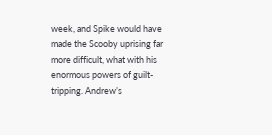week, and Spike would have made the Scooby uprising far more difficult, what with his enormous powers of guilt-tripping. Andrew’s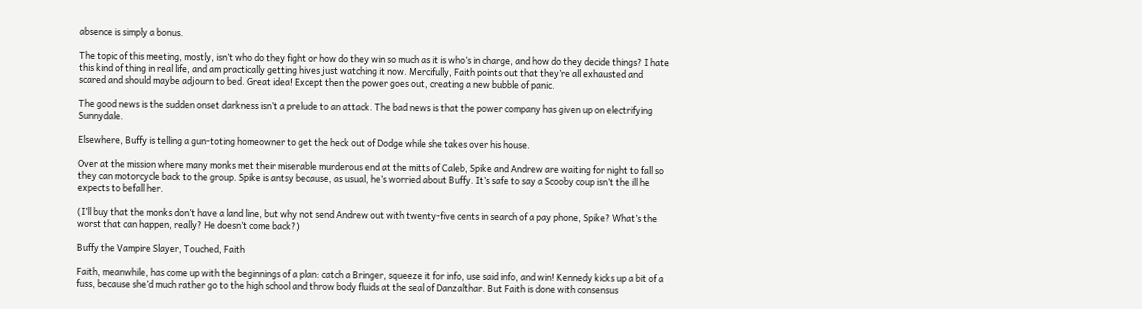absence is simply a bonus.

The topic of this meeting, mostly, isn’t who do they fight or how do they win so much as it is who’s in charge, and how do they decide things? I hate this kind of thing in real life, and am practically getting hives just watching it now. Mercifully, Faith points out that they’re all exhausted and scared and should maybe adjourn to bed. Great idea! Except then the power goes out, creating a new bubble of panic.

The good news is the sudden onset darkness isn’t a prelude to an attack. The bad news is that the power company has given up on electrifying Sunnydale.

Elsewhere, Buffy is telling a gun-toting homeowner to get the heck out of Dodge while she takes over his house.

Over at the mission where many monks met their miserable murderous end at the mitts of Caleb, Spike and Andrew are waiting for night to fall so they can motorcycle back to the group. Spike is antsy because, as usual, he’s worried about Buffy. It’s safe to say a Scooby coup isn’t the ill he expects to befall her.

(I’ll buy that the monks don’t have a land line, but why not send Andrew out with twenty-five cents in search of a pay phone, Spike? What’s the worst that can happen, really? He doesn’t come back?)

Buffy the Vampire Slayer, Touched, Faith

Faith, meanwhile, has come up with the beginnings of a plan: catch a Bringer, squeeze it for info, use said info, and win! Kennedy kicks up a bit of a fuss, because she’d much rather go to the high school and throw body fluids at the seal of Danzalthar. But Faith is done with consensus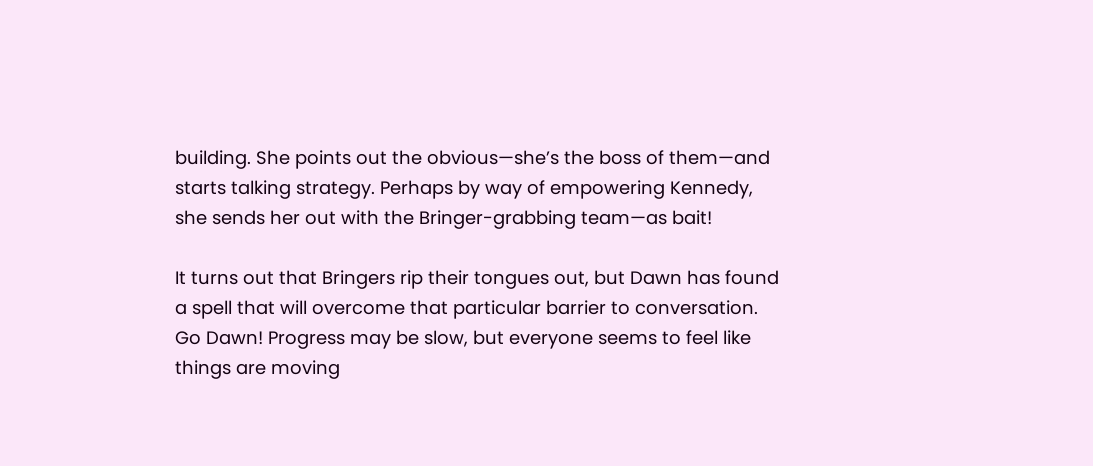building. She points out the obvious—she’s the boss of them—and starts talking strategy. Perhaps by way of empowering Kennedy, she sends her out with the Bringer-grabbing team—as bait!

It turns out that Bringers rip their tongues out, but Dawn has found a spell that will overcome that particular barrier to conversation. Go Dawn! Progress may be slow, but everyone seems to feel like things are moving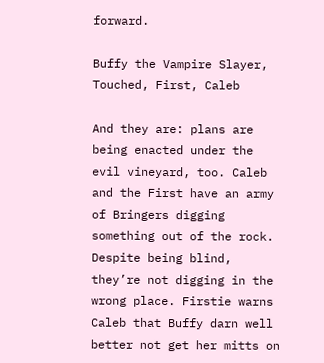forward.

Buffy the Vampire Slayer, Touched, First, Caleb

And they are: plans are being enacted under the evil vineyard, too. Caleb and the First have an army of Bringers digging something out of the rock. Despite being blind, they’re not digging in the wrong place. Firstie warns Caleb that Buffy darn well better not get her mitts on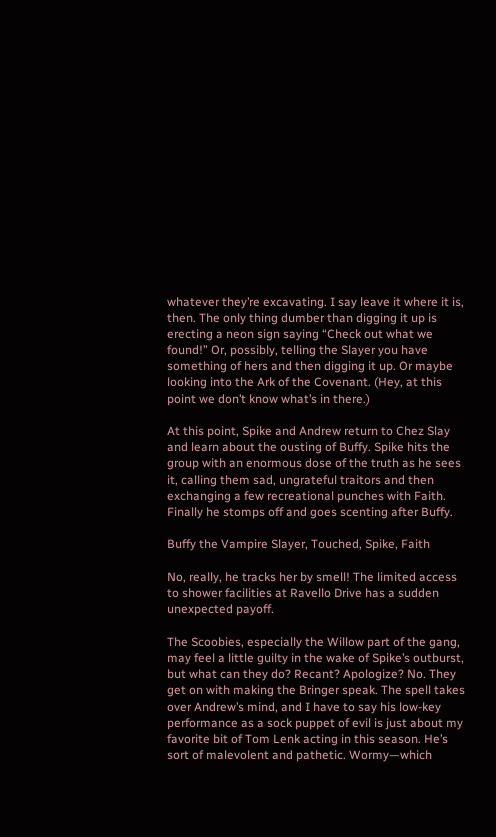whatever they’re excavating. I say leave it where it is, then. The only thing dumber than digging it up is erecting a neon sign saying “Check out what we found!” Or, possibly, telling the Slayer you have something of hers and then digging it up. Or maybe looking into the Ark of the Covenant. (Hey, at this point we don’t know what’s in there.)

At this point, Spike and Andrew return to Chez Slay and learn about the ousting of Buffy. Spike hits the group with an enormous dose of the truth as he sees it, calling them sad, ungrateful traitors and then exchanging a few recreational punches with Faith. Finally he stomps off and goes scenting after Buffy.

Buffy the Vampire Slayer, Touched, Spike, Faith

No, really, he tracks her by smell! The limited access to shower facilities at Ravello Drive has a sudden unexpected payoff.

The Scoobies, especially the Willow part of the gang, may feel a little guilty in the wake of Spike’s outburst, but what can they do? Recant? Apologize? No. They get on with making the Bringer speak. The spell takes over Andrew’s mind, and I have to say his low-key performance as a sock puppet of evil is just about my favorite bit of Tom Lenk acting in this season. He’s sort of malevolent and pathetic. Wormy—which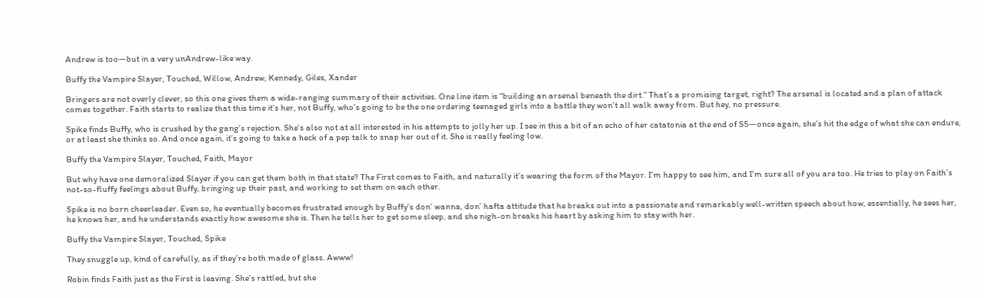Andrew is too—but in a very unAndrew-like way.

Buffy the Vampire Slayer, Touched, Willow, Andrew, Kennedy, Giles, Xander

Bringers are not overly clever, so this one gives them a wide-ranging summary of their activities. One line item is “building an arsenal beneath the dirt.” That’s a promising target, right? The arsenal is located and a plan of attack comes together. Faith starts to realize that this time it’s her, not Buffy, who’s going to be the one ordering teenaged girls into a battle they won’t all walk away from. But hey, no pressure.

Spike finds Buffy, who is crushed by the gang’s rejection. She’s also not at all interested in his attempts to jolly her up. I see in this a bit of an echo of her catatonia at the end of S5—once again, she’s hit the edge of what she can endure, or at least she thinks so. And once again, it’s going to take a heck of a pep talk to snap her out of it. She is really feeling low.

Buffy the Vampire Slayer, Touched, Faith, Mayor

But why have one demoralized Slayer if you can get them both in that state? The First comes to Faith, and naturally it’s wearing the form of the Mayor. I’m happy to see him, and I’m sure all of you are too. He tries to play on Faith’s not-so-fluffy feelings about Buffy, bringing up their past, and working to set them on each other.

Spike is no born cheerleader. Even so, he eventually becomes frustrated enough by Buffy’s don’ wanna, don’ hafta attitude that he breaks out into a passionate and remarkably well-written speech about how, essentially, he sees her, he knows her, and he understands exactly how awesome she is. Then he tells her to get some sleep, and she nigh-on breaks his heart by asking him to stay with her.

Buffy the Vampire Slayer, Touched, Spike

They snuggle up, kind of carefully, as if they’re both made of glass. Awww!

Robin finds Faith just as the First is leaving. She’s rattled, but she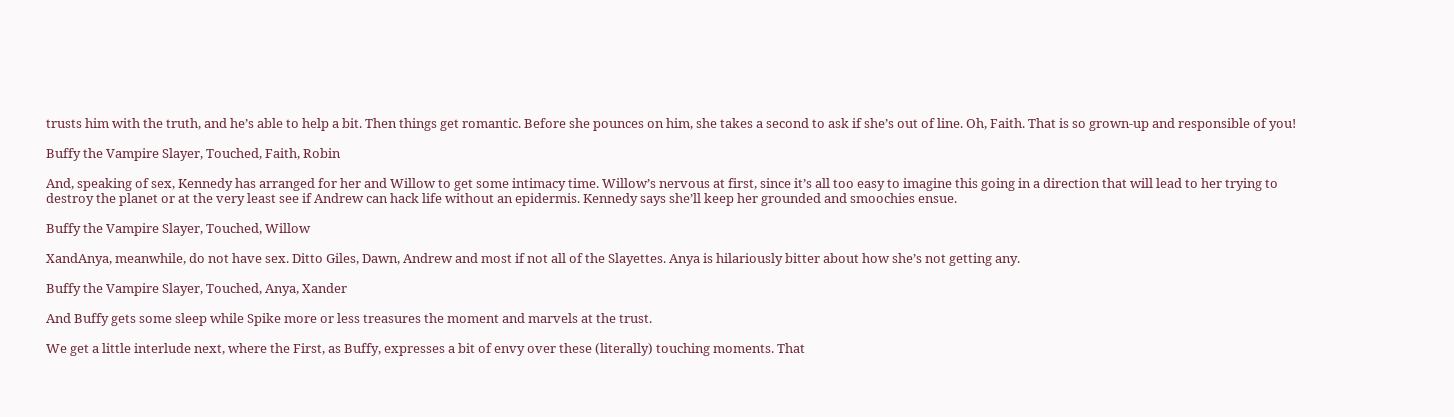trusts him with the truth, and he’s able to help a bit. Then things get romantic. Before she pounces on him, she takes a second to ask if she’s out of line. Oh, Faith. That is so grown-up and responsible of you!

Buffy the Vampire Slayer, Touched, Faith, Robin

And, speaking of sex, Kennedy has arranged for her and Willow to get some intimacy time. Willow’s nervous at first, since it’s all too easy to imagine this going in a direction that will lead to her trying to destroy the planet or at the very least see if Andrew can hack life without an epidermis. Kennedy says she’ll keep her grounded and smoochies ensue.

Buffy the Vampire Slayer, Touched, Willow

XandAnya, meanwhile, do not have sex. Ditto Giles, Dawn, Andrew and most if not all of the Slayettes. Anya is hilariously bitter about how she’s not getting any.

Buffy the Vampire Slayer, Touched, Anya, Xander

And Buffy gets some sleep while Spike more or less treasures the moment and marvels at the trust.

We get a little interlude next, where the First, as Buffy, expresses a bit of envy over these (literally) touching moments. That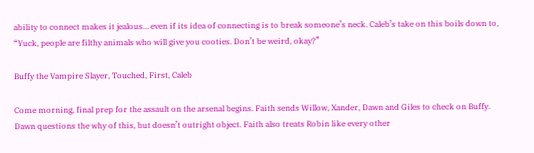ability to connect makes it jealous… even if its idea of connecting is to break someone’s neck. Caleb’s take on this boils down to, “Yuck, people are filthy animals who will give you cooties. Don’t be weird, okay?”

Buffy the Vampire Slayer, Touched, First, Caleb

Come morning, final prep for the assault on the arsenal begins. Faith sends Willow, Xander, Dawn and Giles to check on Buffy. Dawn questions the why of this, but doesn’t outright object. Faith also treats Robin like every other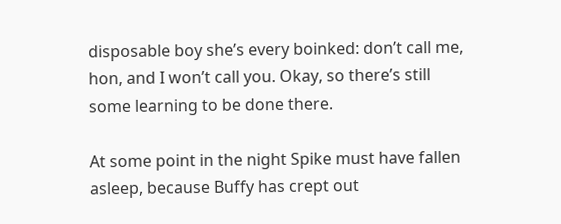disposable boy she’s every boinked: don’t call me, hon, and I won’t call you. Okay, so there’s still some learning to be done there.

At some point in the night Spike must have fallen asleep, because Buffy has crept out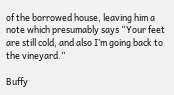of the borrowed house, leaving him a note which presumably says “Your feet are still cold, and also I’m going back to the vineyard.”

Buffy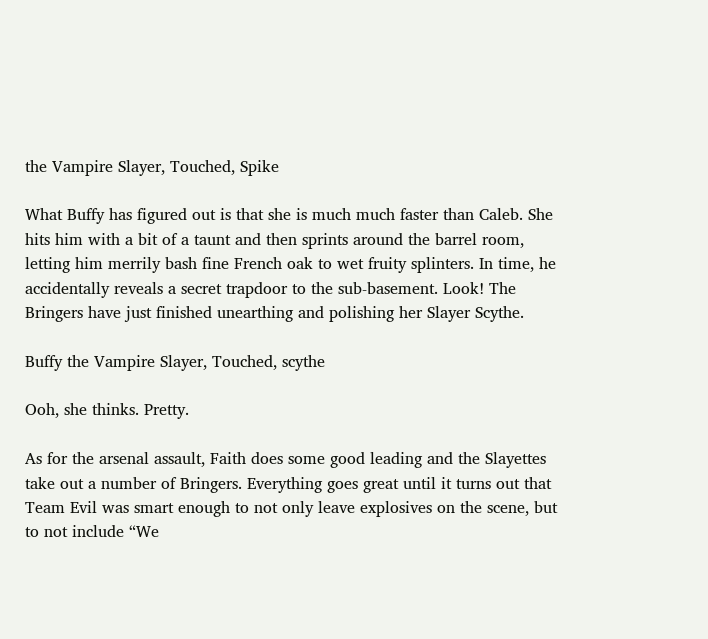the Vampire Slayer, Touched, Spike

What Buffy has figured out is that she is much much faster than Caleb. She hits him with a bit of a taunt and then sprints around the barrel room, letting him merrily bash fine French oak to wet fruity splinters. In time, he accidentally reveals a secret trapdoor to the sub-basement. Look! The Bringers have just finished unearthing and polishing her Slayer Scythe.

Buffy the Vampire Slayer, Touched, scythe

Ooh, she thinks. Pretty.

As for the arsenal assault, Faith does some good leading and the Slayettes take out a number of Bringers. Everything goes great until it turns out that Team Evil was smart enough to not only leave explosives on the scene, but to not include “We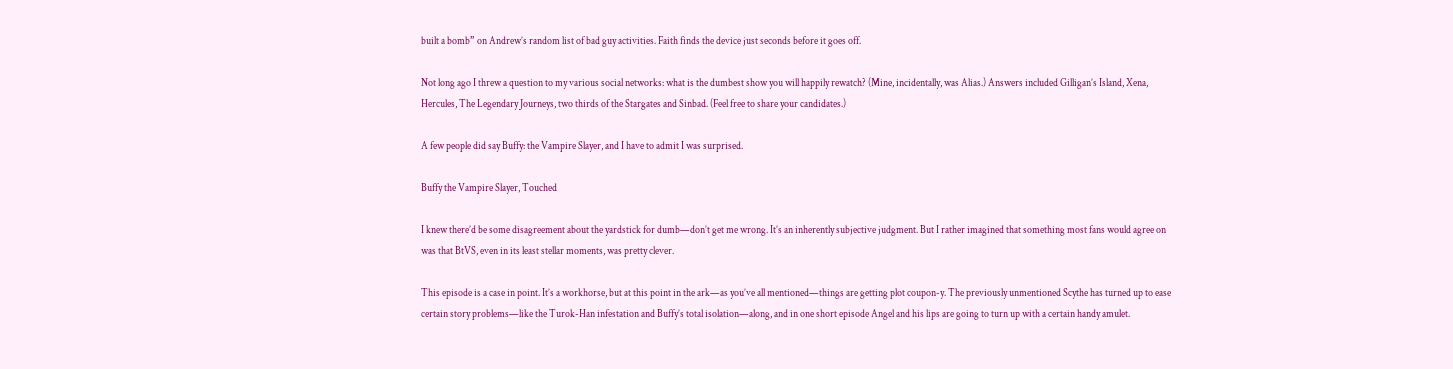built a bomb” on Andrew’s random list of bad guy activities. Faith finds the device just seconds before it goes off.

Not long ago I threw a question to my various social networks: what is the dumbest show you will happily rewatch? (Mine, incidentally, was Alias.) Answers included Gilligan’s Island, Xena, Hercules, The Legendary Journeys, two thirds of the Stargates and Sinbad. (Feel free to share your candidates.)

A few people did say Buffy: the Vampire Slayer, and I have to admit I was surprised.

Buffy the Vampire Slayer, Touched

I knew there’d be some disagreement about the yardstick for dumb—don’t get me wrong. It’s an inherently subjective judgment. But I rather imagined that something most fans would agree on was that BtVS, even in its least stellar moments, was pretty clever.

This episode is a case in point. It’s a workhorse, but at this point in the ark—as you’ve all mentioned—things are getting plot coupon-y. The previously unmentioned Scythe has turned up to ease certain story problems—like the Turok-Han infestation and Buffy’s total isolation—along, and in one short episode Angel and his lips are going to turn up with a certain handy amulet.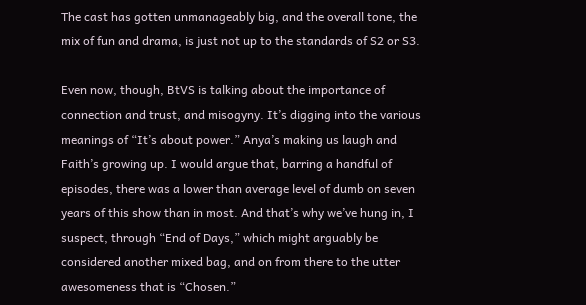The cast has gotten unmanageably big, and the overall tone, the mix of fun and drama, is just not up to the standards of S2 or S3.

Even now, though, BtVS is talking about the importance of connection and trust, and misogyny. It’s digging into the various meanings of “It’s about power.” Anya’s making us laugh and Faith’s growing up. I would argue that, barring a handful of episodes, there was a lower than average level of dumb on seven years of this show than in most. And that’s why we’ve hung in, I suspect, through “End of Days,” which might arguably be considered another mixed bag, and on from there to the utter awesomeness that is “Chosen.”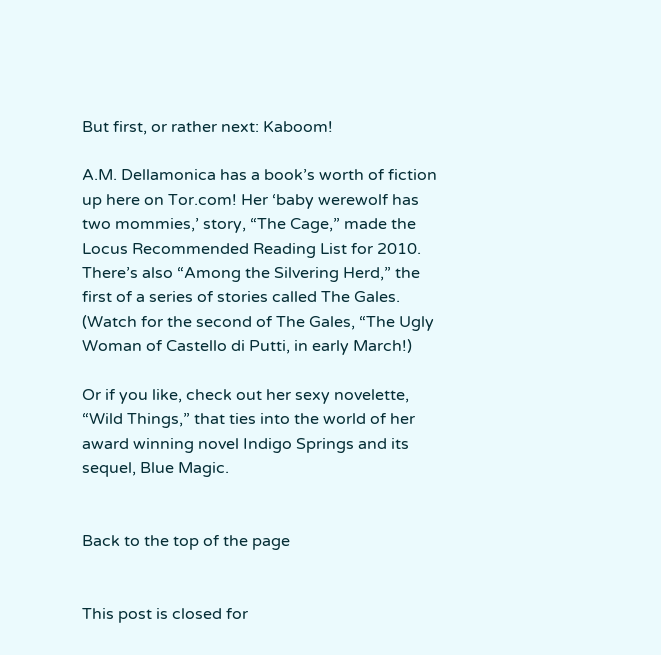But first, or rather next: Kaboom!

A.M. Dellamonica has a book’s worth of fiction up here on Tor.com! Her ‘baby werewolf has two mommies,’ story, “The Cage,” made the Locus Recommended Reading List for 2010. There’s also “Among the Silvering Herd,” the first of a series of stories called The Gales. (Watch for the second of The Gales, “The Ugly Woman of Castello di Putti, in early March!)

Or if you like, check out her sexy novelette, “Wild Things,” that ties into the world of her award winning novel Indigo Springs and its sequel, Blue Magic.


Back to the top of the page


This post is closed for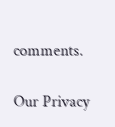comments.

Our Privacy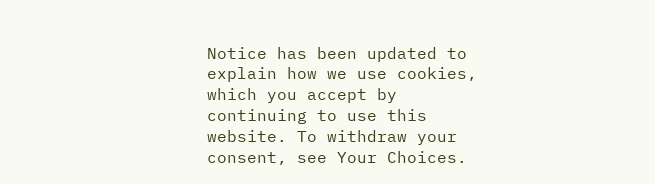Notice has been updated to explain how we use cookies, which you accept by continuing to use this website. To withdraw your consent, see Your Choices.